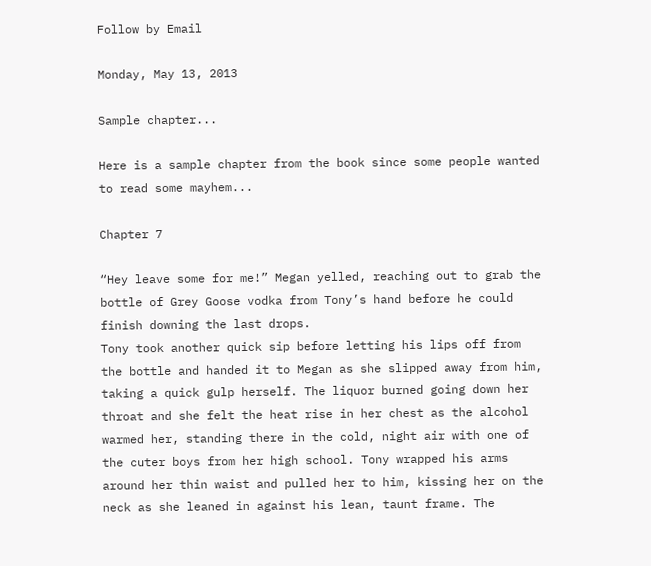Follow by Email

Monday, May 13, 2013

Sample chapter...

Here is a sample chapter from the book since some people wanted to read some mayhem...

Chapter 7

“Hey leave some for me!” Megan yelled, reaching out to grab the bottle of Grey Goose vodka from Tony’s hand before he could finish downing the last drops.
Tony took another quick sip before letting his lips off from the bottle and handed it to Megan as she slipped away from him, taking a quick gulp herself. The liquor burned going down her throat and she felt the heat rise in her chest as the alcohol warmed her, standing there in the cold, night air with one of the cuter boys from her high school. Tony wrapped his arms around her thin waist and pulled her to him, kissing her on the neck as she leaned in against his lean, taunt frame. The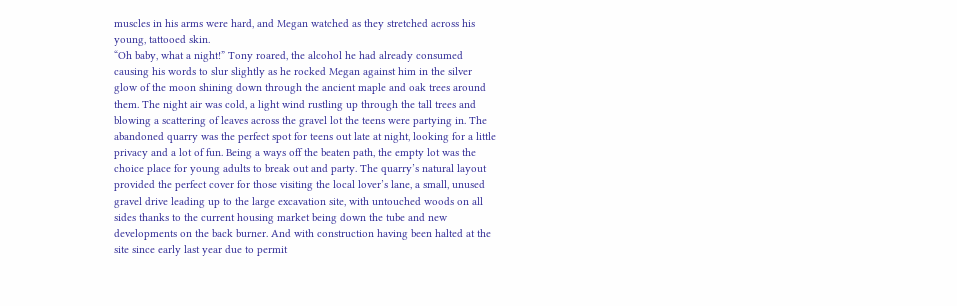muscles in his arms were hard, and Megan watched as they stretched across his young, tattooed skin.
“Oh baby, what a night!” Tony roared, the alcohol he had already consumed causing his words to slur slightly as he rocked Megan against him in the silver glow of the moon shining down through the ancient maple and oak trees around them. The night air was cold, a light wind rustling up through the tall trees and blowing a scattering of leaves across the gravel lot the teens were partying in. The abandoned quarry was the perfect spot for teens out late at night, looking for a little privacy and a lot of fun. Being a ways off the beaten path, the empty lot was the choice place for young adults to break out and party. The quarry’s natural layout provided the perfect cover for those visiting the local lover’s lane, a small, unused gravel drive leading up to the large excavation site, with untouched woods on all sides thanks to the current housing market being down the tube and new developments on the back burner. And with construction having been halted at the site since early last year due to permit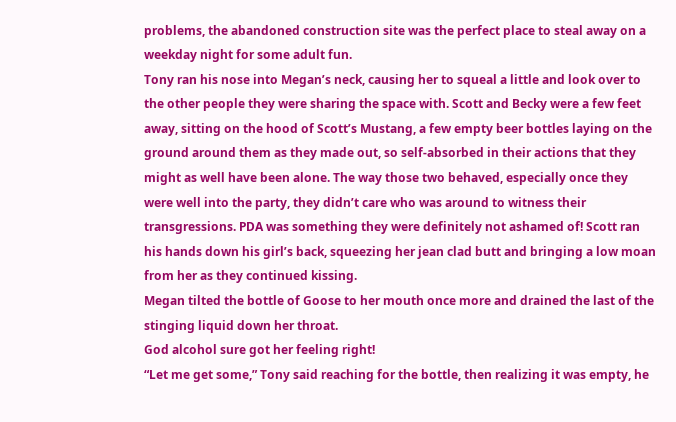problems, the abandoned construction site was the perfect place to steal away on a weekday night for some adult fun.
Tony ran his nose into Megan’s neck, causing her to squeal a little and look over to the other people they were sharing the space with. Scott and Becky were a few feet away, sitting on the hood of Scott’s Mustang, a few empty beer bottles laying on the ground around them as they made out, so self-absorbed in their actions that they might as well have been alone. The way those two behaved, especially once they were well into the party, they didn’t care who was around to witness their transgressions. PDA was something they were definitely not ashamed of! Scott ran his hands down his girl’s back, squeezing her jean clad butt and bringing a low moan from her as they continued kissing.
Megan tilted the bottle of Goose to her mouth once more and drained the last of the stinging liquid down her throat.
God alcohol sure got her feeling right!
“Let me get some,” Tony said reaching for the bottle, then realizing it was empty, he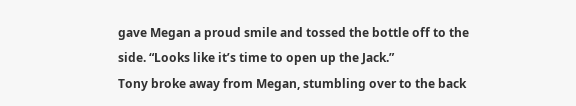gave Megan a proud smile and tossed the bottle off to the side. “Looks like it’s time to open up the Jack.”
Tony broke away from Megan, stumbling over to the back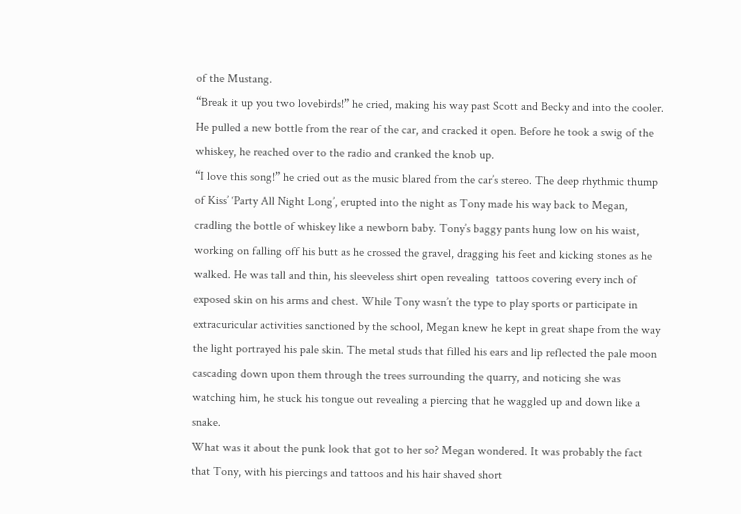of the Mustang.
“Break it up you two lovebirds!” he cried, making his way past Scott and Becky and into the cooler. He pulled a new bottle from the rear of the car, and cracked it open. Before he took a swig of the whiskey, he reached over to the radio and cranked the knob up.
“I love this song!” he cried out as the music blared from the car’s stereo. The deep rhythmic thump of Kiss’ ‘Party All Night Long’, erupted into the night as Tony made his way back to Megan, cradling the bottle of whiskey like a newborn baby. Tony’s baggy pants hung low on his waist, working on falling off his butt as he crossed the gravel, dragging his feet and kicking stones as he walked. He was tall and thin, his sleeveless shirt open revealing  tattoos covering every inch of exposed skin on his arms and chest. While Tony wasn’t the type to play sports or participate in extracuricular activities sanctioned by the school, Megan knew he kept in great shape from the way the light portrayed his pale skin. The metal studs that filled his ears and lip reflected the pale moon cascading down upon them through the trees surrounding the quarry, and noticing she was watching him, he stuck his tongue out revealing a piercing that he waggled up and down like a snake.
What was it about the punk look that got to her so? Megan wondered. It was probably the fact that Tony, with his piercings and tattoos and his hair shaved short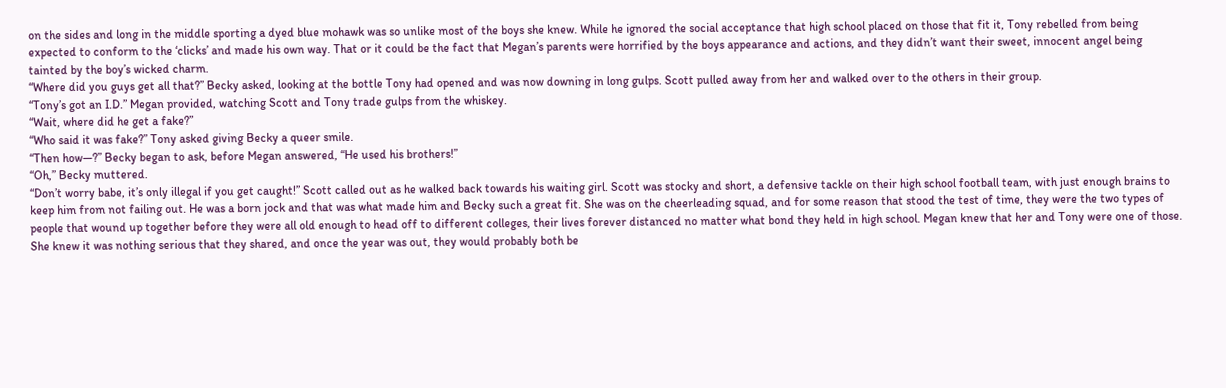on the sides and long in the middle sporting a dyed blue mohawk was so unlike most of the boys she knew. While he ignored the social acceptance that high school placed on those that fit it, Tony rebelled from being expected to conform to the ‘clicks’ and made his own way. That or it could be the fact that Megan’s parents were horrified by the boys appearance and actions, and they didn’t want their sweet, innocent angel being tainted by the boy’s wicked charm.
“Where did you guys get all that?” Becky asked, looking at the bottle Tony had opened and was now downing in long gulps. Scott pulled away from her and walked over to the others in their group.
“Tony’s got an I.D.” Megan provided, watching Scott and Tony trade gulps from the whiskey.
“Wait, where did he get a fake?”
“Who said it was fake?” Tony asked giving Becky a queer smile.
“Then how—?” Becky began to ask, before Megan answered, “He used his brothers!”
“Oh,” Becky muttered.
“Don’t worry babe, it’s only illegal if you get caught!” Scott called out as he walked back towards his waiting girl. Scott was stocky and short, a defensive tackle on their high school football team, with just enough brains to keep him from not failing out. He was a born jock and that was what made him and Becky such a great fit. She was on the cheerleading squad, and for some reason that stood the test of time, they were the two types of people that wound up together before they were all old enough to head off to different colleges, their lives forever distanced no matter what bond they held in high school. Megan knew that her and Tony were one of those. She knew it was nothing serious that they shared, and once the year was out, they would probably both be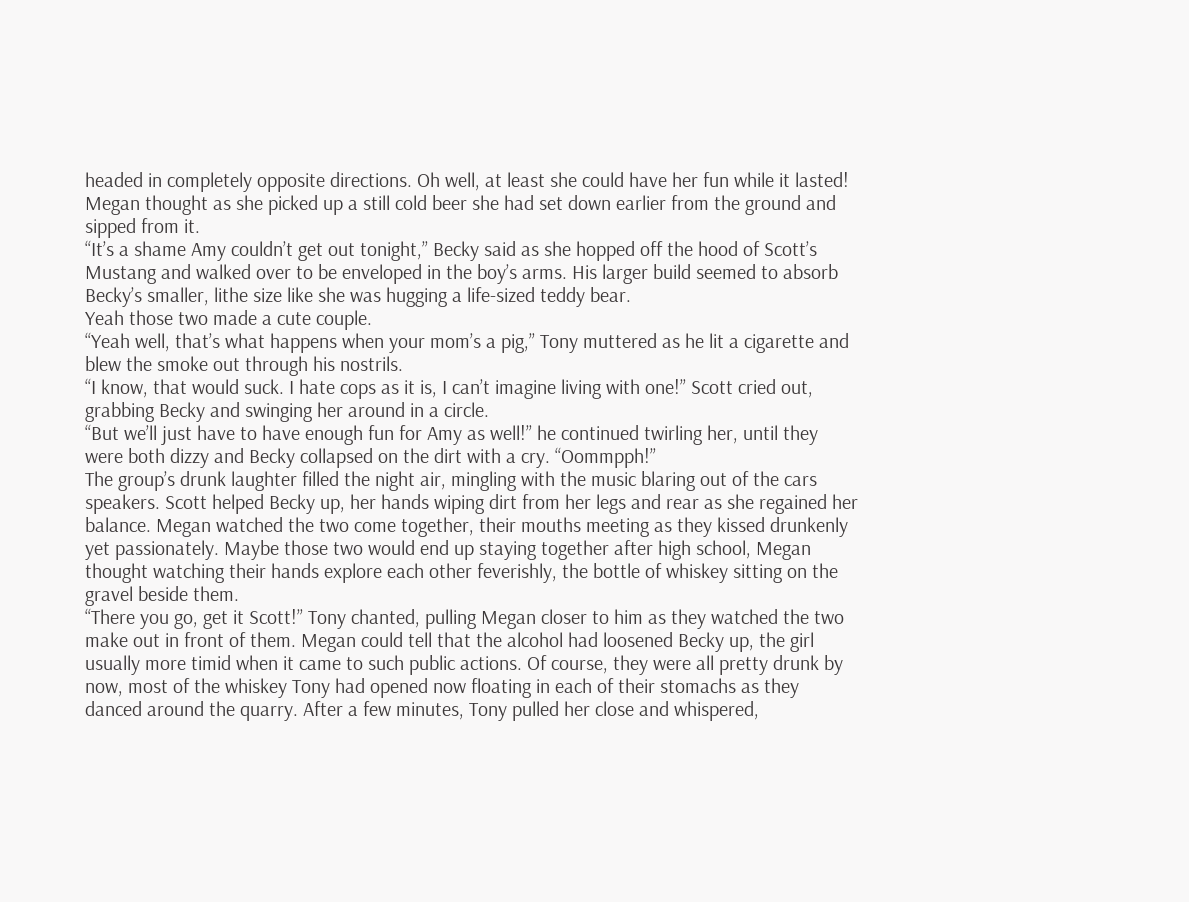headed in completely opposite directions. Oh well, at least she could have her fun while it lasted! Megan thought as she picked up a still cold beer she had set down earlier from the ground and sipped from it.
“It’s a shame Amy couldn’t get out tonight,” Becky said as she hopped off the hood of Scott’s Mustang and walked over to be enveloped in the boy’s arms. His larger build seemed to absorb Becky’s smaller, lithe size like she was hugging a life-sized teddy bear.
Yeah those two made a cute couple.
“Yeah well, that’s what happens when your mom’s a pig,” Tony muttered as he lit a cigarette and blew the smoke out through his nostrils.
“I know, that would suck. I hate cops as it is, I can’t imagine living with one!” Scott cried out, grabbing Becky and swinging her around in a circle.
“But we’ll just have to have enough fun for Amy as well!” he continued twirling her, until they were both dizzy and Becky collapsed on the dirt with a cry. “Oommpph!”
The group’s drunk laughter filled the night air, mingling with the music blaring out of the cars speakers. Scott helped Becky up, her hands wiping dirt from her legs and rear as she regained her balance. Megan watched the two come together, their mouths meeting as they kissed drunkenly yet passionately. Maybe those two would end up staying together after high school, Megan thought watching their hands explore each other feverishly, the bottle of whiskey sitting on the gravel beside them.
“There you go, get it Scott!” Tony chanted, pulling Megan closer to him as they watched the two make out in front of them. Megan could tell that the alcohol had loosened Becky up, the girl usually more timid when it came to such public actions. Of course, they were all pretty drunk by now, most of the whiskey Tony had opened now floating in each of their stomachs as they danced around the quarry. After a few minutes, Tony pulled her close and whispered,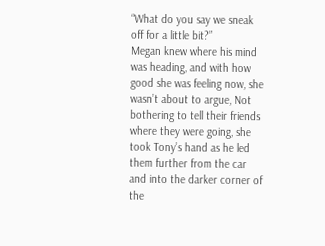“What do you say we sneak off for a little bit?”
Megan knew where his mind was heading, and with how good she was feeling now, she wasn’t about to argue, Not bothering to tell their friends where they were going, she took Tony’s hand as he led them further from the car and into the darker corner of the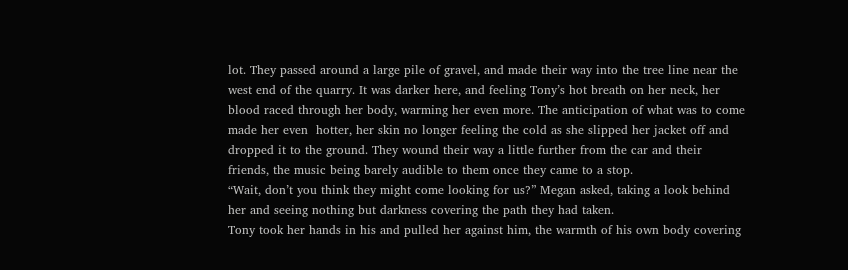lot. They passed around a large pile of gravel, and made their way into the tree line near the west end of the quarry. It was darker here, and feeling Tony’s hot breath on her neck, her blood raced through her body, warming her even more. The anticipation of what was to come made her even  hotter, her skin no longer feeling the cold as she slipped her jacket off and dropped it to the ground. They wound their way a little further from the car and their friends, the music being barely audible to them once they came to a stop.
“Wait, don’t you think they might come looking for us?” Megan asked, taking a look behind her and seeing nothing but darkness covering the path they had taken.
Tony took her hands in his and pulled her against him, the warmth of his own body covering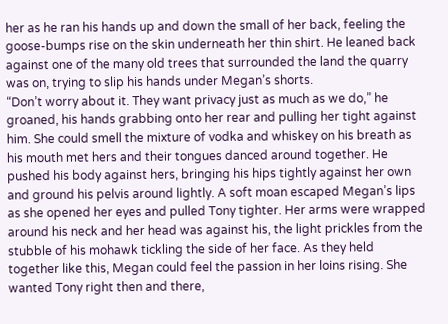her as he ran his hands up and down the small of her back, feeling the goose-bumps rise on the skin underneath her thin shirt. He leaned back against one of the many old trees that surrounded the land the quarry was on, trying to slip his hands under Megan’s shorts.
“Don’t worry about it. They want privacy just as much as we do,” he groaned, his hands grabbing onto her rear and pulling her tight against him. She could smell the mixture of vodka and whiskey on his breath as his mouth met hers and their tongues danced around together. He pushed his body against hers, bringing his hips tightly against her own and ground his pelvis around lightly. A soft moan escaped Megan’s lips as she opened her eyes and pulled Tony tighter. Her arms were wrapped around his neck and her head was against his, the light prickles from the stubble of his mohawk tickling the side of her face. As they held together like this, Megan could feel the passion in her loins rising. She wanted Tony right then and there,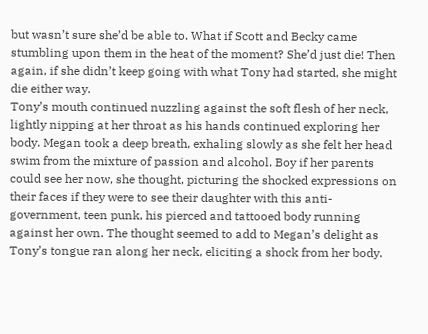but wasn’t sure she’d be able to. What if Scott and Becky came stumbling upon them in the heat of the moment? She’d just die! Then again, if she didn’t keep going with what Tony had started, she might die either way.
Tony’s mouth continued nuzzling against the soft flesh of her neck, lightly nipping at her throat as his hands continued exploring her body. Megan took a deep breath, exhaling slowly as she felt her head swim from the mixture of passion and alcohol. Boy if her parents could see her now, she thought, picturing the shocked expressions on their faces if they were to see their daughter with this anti-government, teen punk, his pierced and tattooed body running against her own. The thought seemed to add to Megan’s delight as Tony’s tongue ran along her neck, eliciting a shock from her body.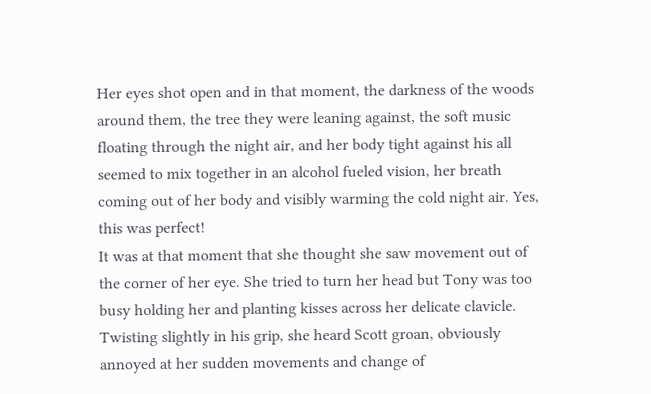Her eyes shot open and in that moment, the darkness of the woods around them, the tree they were leaning against, the soft music floating through the night air, and her body tight against his all seemed to mix together in an alcohol fueled vision, her breath coming out of her body and visibly warming the cold night air. Yes, this was perfect!
It was at that moment that she thought she saw movement out of the corner of her eye. She tried to turn her head but Tony was too busy holding her and planting kisses across her delicate clavicle. Twisting slightly in his grip, she heard Scott groan, obviously annoyed at her sudden movements and change of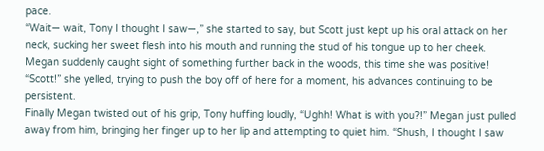pace.
“Wait— wait, Tony I thought I saw—,” she started to say, but Scott just kept up his oral attack on her neck, sucking her sweet flesh into his mouth and running the stud of his tongue up to her cheek. Megan suddenly caught sight of something further back in the woods, this time she was positive! “Scott!” she yelled, trying to push the boy off of here for a moment, his advances continuing to be persistent.
Finally Megan twisted out of his grip, Tony huffing loudly, “Ughh! What is with you?!” Megan just pulled away from him, bringing her finger up to her lip and attempting to quiet him. “Shush, I thought I saw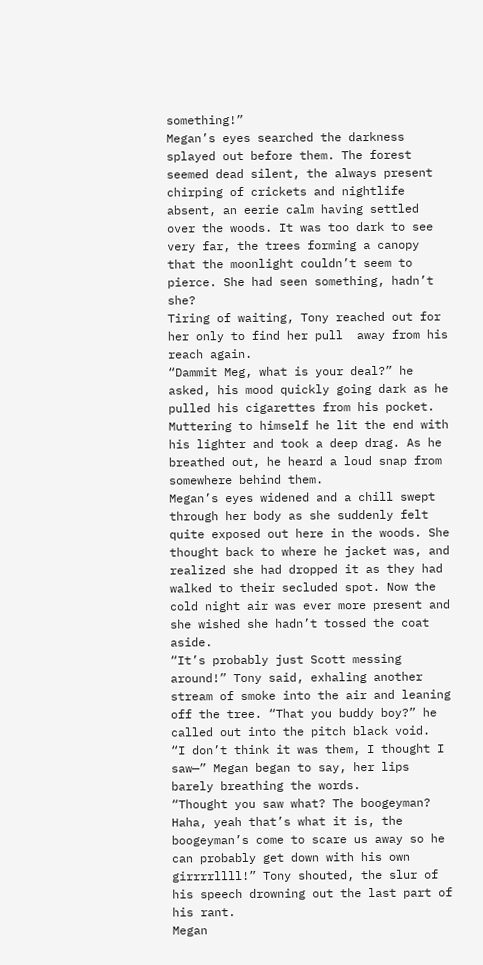something!”
Megan’s eyes searched the darkness splayed out before them. The forest seemed dead silent, the always present chirping of crickets and nightlife absent, an eerie calm having settled over the woods. It was too dark to see very far, the trees forming a canopy that the moonlight couldn’t seem to pierce. She had seen something, hadn’t she?
Tiring of waiting, Tony reached out for her only to find her pull  away from his reach again.
“Dammit Meg, what is your deal?” he asked, his mood quickly going dark as he pulled his cigarettes from his pocket. Muttering to himself he lit the end with his lighter and took a deep drag. As he breathed out, he heard a loud snap from somewhere behind them.
Megan’s eyes widened and a chill swept through her body as she suddenly felt quite exposed out here in the woods. She thought back to where he jacket was, and realized she had dropped it as they had walked to their secluded spot. Now the cold night air was ever more present and she wished she hadn’t tossed the coat aside.
“It’s probably just Scott messing around!” Tony said, exhaling another stream of smoke into the air and leaning off the tree. “That you buddy boy?” he called out into the pitch black void.
“I don’t think it was them, I thought I saw—” Megan began to say, her lips barely breathing the words.
“Thought you saw what? The boogeyman? Haha, yeah that’s what it is, the boogeyman’s come to scare us away so he can probably get down with his own girrrrllll!” Tony shouted, the slur of his speech drowning out the last part of his rant.
Megan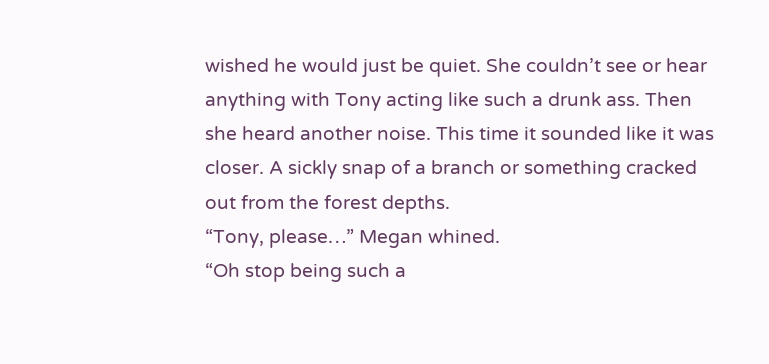wished he would just be quiet. She couldn’t see or hear anything with Tony acting like such a drunk ass. Then she heard another noise. This time it sounded like it was closer. A sickly snap of a branch or something cracked out from the forest depths.
“Tony, please…” Megan whined.
“Oh stop being such a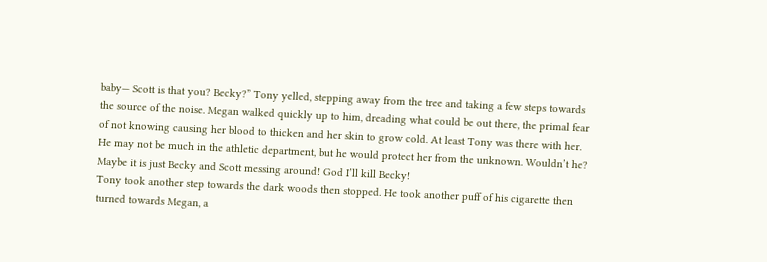baby— Scott is that you? Becky?” Tony yelled, stepping away from the tree and taking a few steps towards the source of the noise. Megan walked quickly up to him, dreading what could be out there, the primal fear of not knowing causing her blood to thicken and her skin to grow cold. At least Tony was there with her. He may not be much in the athletic department, but he would protect her from the unknown. Wouldn’t he?
Maybe it is just Becky and Scott messing around! God I’ll kill Becky!
Tony took another step towards the dark woods then stopped. He took another puff of his cigarette then turned towards Megan, a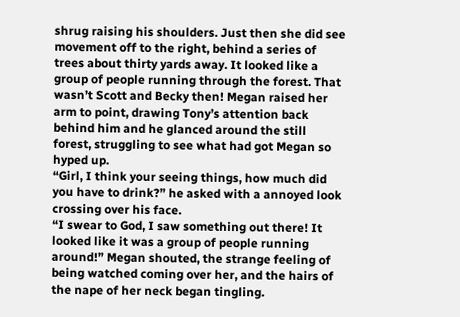shrug raising his shoulders. Just then she did see movement off to the right, behind a series of trees about thirty yards away. It looked like a group of people running through the forest. That wasn’t Scott and Becky then! Megan raised her arm to point, drawing Tony’s attention back behind him and he glanced around the still forest, struggling to see what had got Megan so hyped up.
“Girl, I think your seeing things, how much did you have to drink?” he asked with a annoyed look crossing over his face.
“I swear to God, I saw something out there! It looked like it was a group of people running around!” Megan shouted, the strange feeling of being watched coming over her, and the hairs of the nape of her neck began tingling.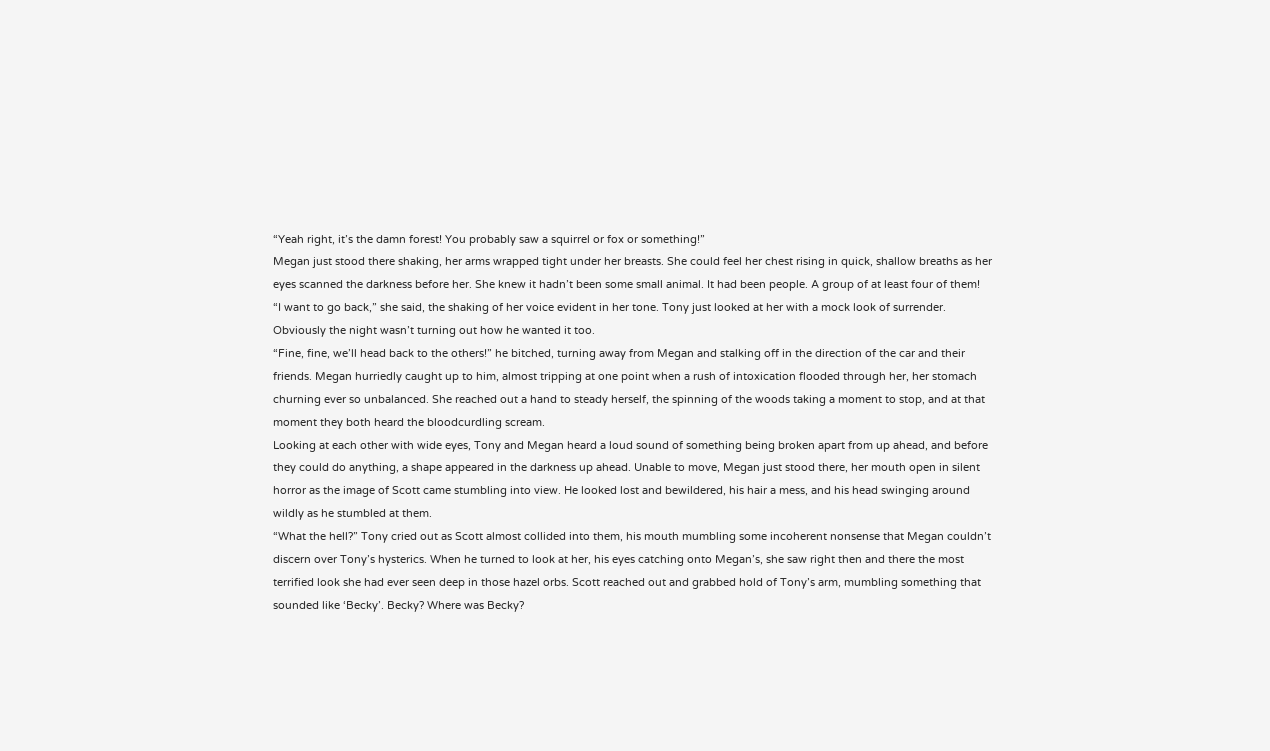“Yeah right, it’s the damn forest! You probably saw a squirrel or fox or something!”
Megan just stood there shaking, her arms wrapped tight under her breasts. She could feel her chest rising in quick, shallow breaths as her eyes scanned the darkness before her. She knew it hadn’t been some small animal. It had been people. A group of at least four of them!
“I want to go back,” she said, the shaking of her voice evident in her tone. Tony just looked at her with a mock look of surrender. Obviously the night wasn’t turning out how he wanted it too.
“Fine, fine, we’ll head back to the others!” he bitched, turning away from Megan and stalking off in the direction of the car and their friends. Megan hurriedly caught up to him, almost tripping at one point when a rush of intoxication flooded through her, her stomach churning ever so unbalanced. She reached out a hand to steady herself, the spinning of the woods taking a moment to stop, and at that moment they both heard the bloodcurdling scream.
Looking at each other with wide eyes, Tony and Megan heard a loud sound of something being broken apart from up ahead, and before they could do anything, a shape appeared in the darkness up ahead. Unable to move, Megan just stood there, her mouth open in silent horror as the image of Scott came stumbling into view. He looked lost and bewildered, his hair a mess, and his head swinging around wildly as he stumbled at them.
“What the hell?” Tony cried out as Scott almost collided into them, his mouth mumbling some incoherent nonsense that Megan couldn’t discern over Tony’s hysterics. When he turned to look at her, his eyes catching onto Megan’s, she saw right then and there the most terrified look she had ever seen deep in those hazel orbs. Scott reached out and grabbed hold of Tony’s arm, mumbling something that sounded like ‘Becky’. Becky? Where was Becky?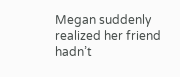Megan suddenly realized her friend hadn’t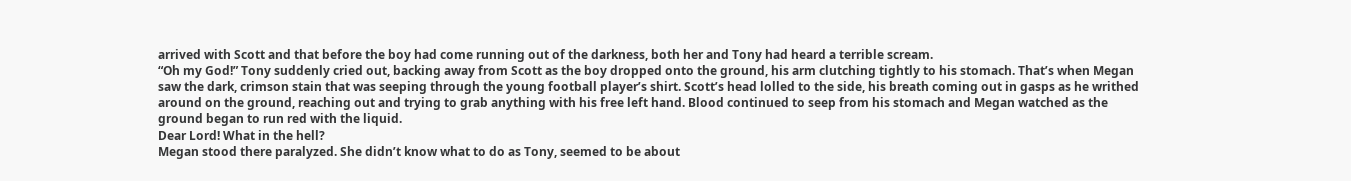arrived with Scott and that before the boy had come running out of the darkness, both her and Tony had heard a terrible scream.
“Oh my God!” Tony suddenly cried out, backing away from Scott as the boy dropped onto the ground, his arm clutching tightly to his stomach. That’s when Megan saw the dark, crimson stain that was seeping through the young football player’s shirt. Scott’s head lolled to the side, his breath coming out in gasps as he writhed around on the ground, reaching out and trying to grab anything with his free left hand. Blood continued to seep from his stomach and Megan watched as the ground began to run red with the liquid.
Dear Lord! What in the hell?
Megan stood there paralyzed. She didn’t know what to do as Tony, seemed to be about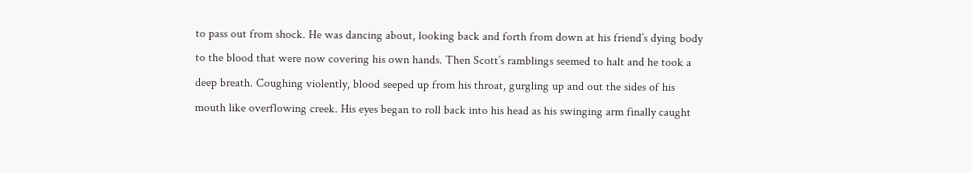to pass out from shock. He was dancing about, looking back and forth from down at his friend’s dying body to the blood that were now covering his own hands. Then Scott’s ramblings seemed to halt and he took a deep breath. Coughing violently, blood seeped up from his throat, gurgling up and out the sides of his mouth like overflowing creek. His eyes began to roll back into his head as his swinging arm finally caught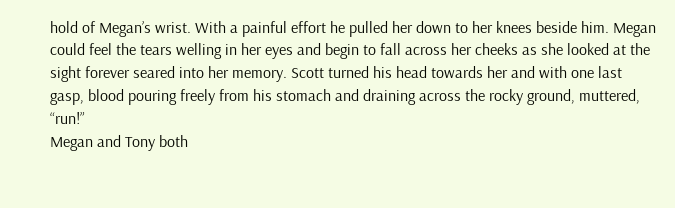hold of Megan’s wrist. With a painful effort he pulled her down to her knees beside him. Megan could feel the tears welling in her eyes and begin to fall across her cheeks as she looked at the sight forever seared into her memory. Scott turned his head towards her and with one last gasp, blood pouring freely from his stomach and draining across the rocky ground, muttered, “run!”
Megan and Tony both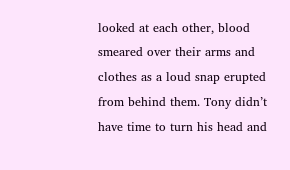looked at each other, blood smeared over their arms and clothes as a loud snap erupted from behind them. Tony didn’t have time to turn his head and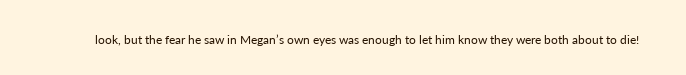look, but the fear he saw in Megan’s own eyes was enough to let him know they were both about to die!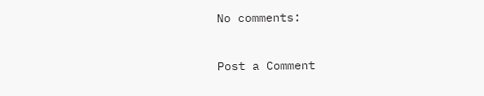No comments:

Post a Comment